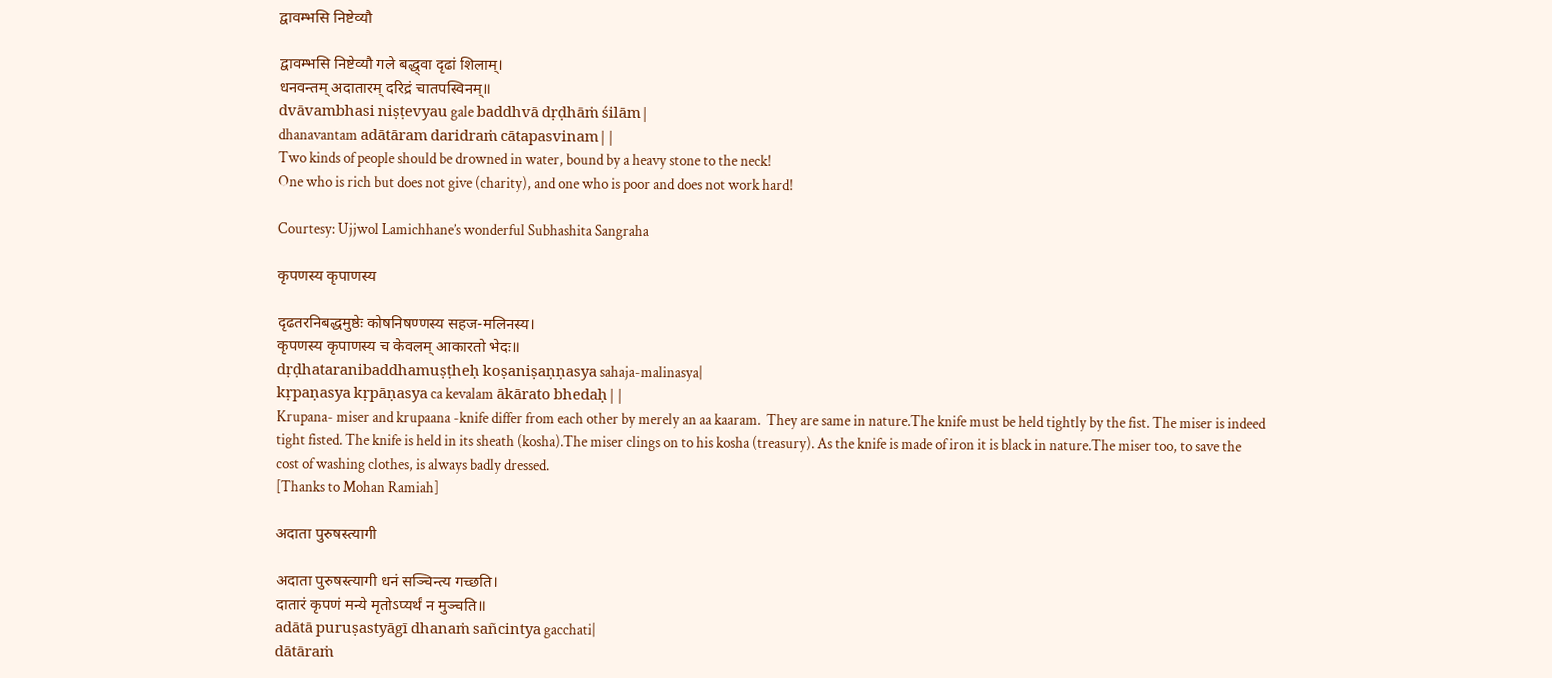द्वावम्भसि निष्टेव्यौ

द्वावम्भसि निष्टेव्यौ गले बद्ध्‌वा दृढां शिलाम्।
धनवन्तम् अदातारम् दरिद्रं चातपस्विनम्॥
dvāvambhasi niṣṭevyau gale baddhvā dṛḍhāṁ śilām|
dhanavantam adātāram daridraṁ cātapasvinam||
Two kinds of people should be drowned in water, bound by a heavy stone to the neck!
One who is rich but does not give (charity), and one who is poor and does not work hard!

Courtesy: Ujjwol Lamichhane’s wonderful Subhashita Sangraha

कृपणस्य कृपाणस्य

दृढतरनिबद्धमुष्ठेः कोषनिषण्णस्य सहज-मलिनस्य।
कृपणस्य कृपाणस्य च केवलम् आकारतो भेदः॥
dṛḍhataranibaddhamuṣṭheḥ koṣaniṣaṇṇasya sahaja-malinasya|
kṛpaṇasya kṛpāṇasya ca kevalam ākārato bhedaḥ||
Krupana- miser and krupaana -knife differ from each other by merely an aa kaaram.  They are same in nature.The knife must be held tightly by the fist. The miser is indeed tight fisted. The knife is held in its sheath (kosha).The miser clings on to his kosha (treasury). As the knife is made of iron it is black in nature.The miser too, to save the cost of washing clothes, is always badly dressed.
[Thanks to Mohan Ramiah]

अदाता पुरुषस्त्यागी

अदाता पुरुषस्त्यागी धनं सञ्चिन्त्य गच्छति।
दातारं कृपणं मन्ये मृतोऽप्यर्थं न मुञ्चति॥
adātā puruṣastyāgī dhanaṁ sañcintya gacchati|
dātāraṁ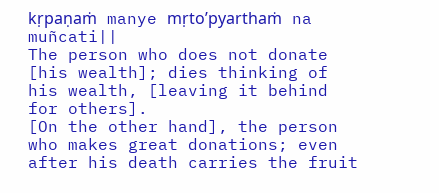kṛpaṇaṁ manye mṛto’pyarthaṁ na muñcati||
The person who does not donate [his wealth]; dies thinking of his wealth, [leaving it behind for others].
[On the other hand], the person who makes great donations; even after his death carries the fruit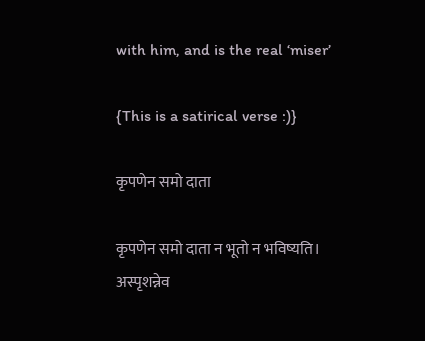with him, and is the real ‘miser’

{This is a satirical verse :)}

कृपणेन समो दाता

कृपणेन समो दाता न भूतो न भविष्यति।
अस्पृशन्नेव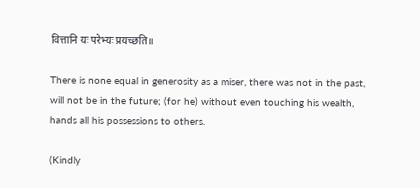वित्तानि यः परेभ्यः प्रयच्छति॥

There is none equal in generosity as a miser, there was not in the past, will not be in the future; (for he) without even touching his wealth, hands all his possessions to others.

(Kindly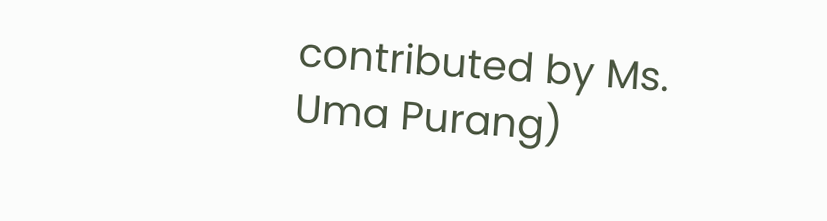contributed by Ms. Uma Purang)